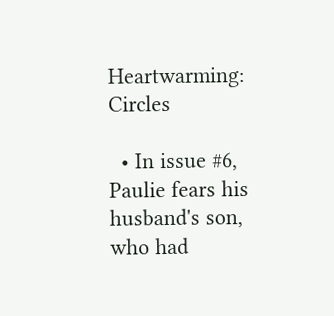Heartwarming: Circles

  • In issue #6, Paulie fears his husband's son, who had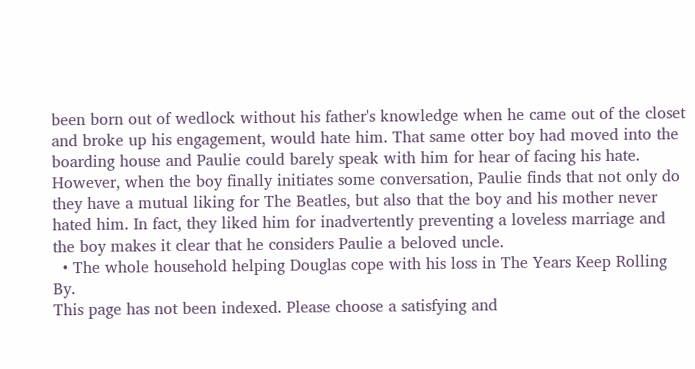been born out of wedlock without his father's knowledge when he came out of the closet and broke up his engagement, would hate him. That same otter boy had moved into the boarding house and Paulie could barely speak with him for hear of facing his hate. However, when the boy finally initiates some conversation, Paulie finds that not only do they have a mutual liking for The Beatles, but also that the boy and his mother never hated him. In fact, they liked him for inadvertently preventing a loveless marriage and the boy makes it clear that he considers Paulie a beloved uncle.
  • The whole household helping Douglas cope with his loss in The Years Keep Rolling By.
This page has not been indexed. Please choose a satisfying and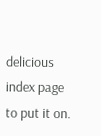delicious index page to put it on.